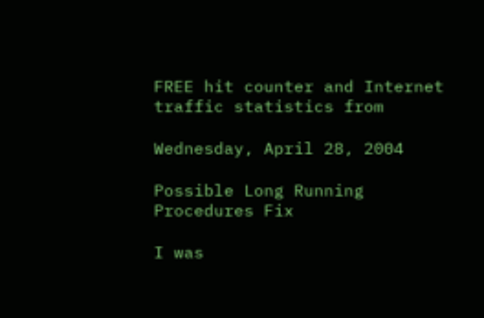FREE hit counter and Internet traffic statistics from

Wednesday, April 28, 2004

Possible Long Running Procedures Fix

I was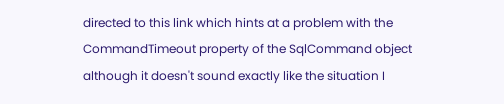directed to this link which hints at a problem with the CommandTimeout property of the SqlCommand object although it doesn't sound exactly like the situation I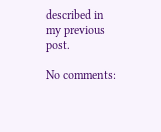described in my previous post.

No comments: